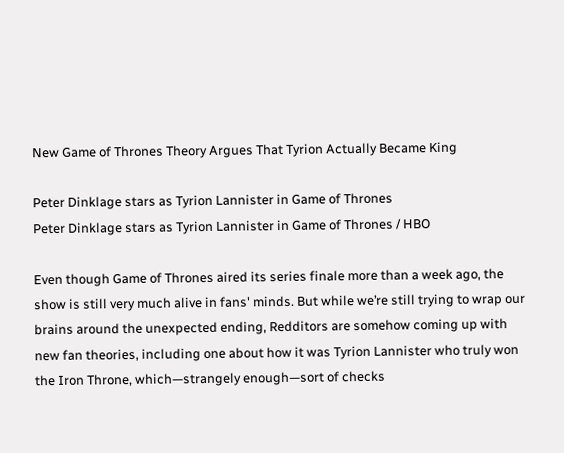New Game of Thrones Theory Argues That Tyrion Actually Became King

Peter Dinklage stars as Tyrion Lannister in Game of Thrones
Peter Dinklage stars as Tyrion Lannister in Game of Thrones / HBO

Even though Game of Thrones aired its series finale more than a week ago, the show is still very much alive in fans' minds. But while we’re still trying to wrap our brains around the unexpected ending, Redditors are somehow coming up with new fan theories, including one about how it was Tyrion Lannister who truly won the Iron Throne, which—strangely enough—sort of checks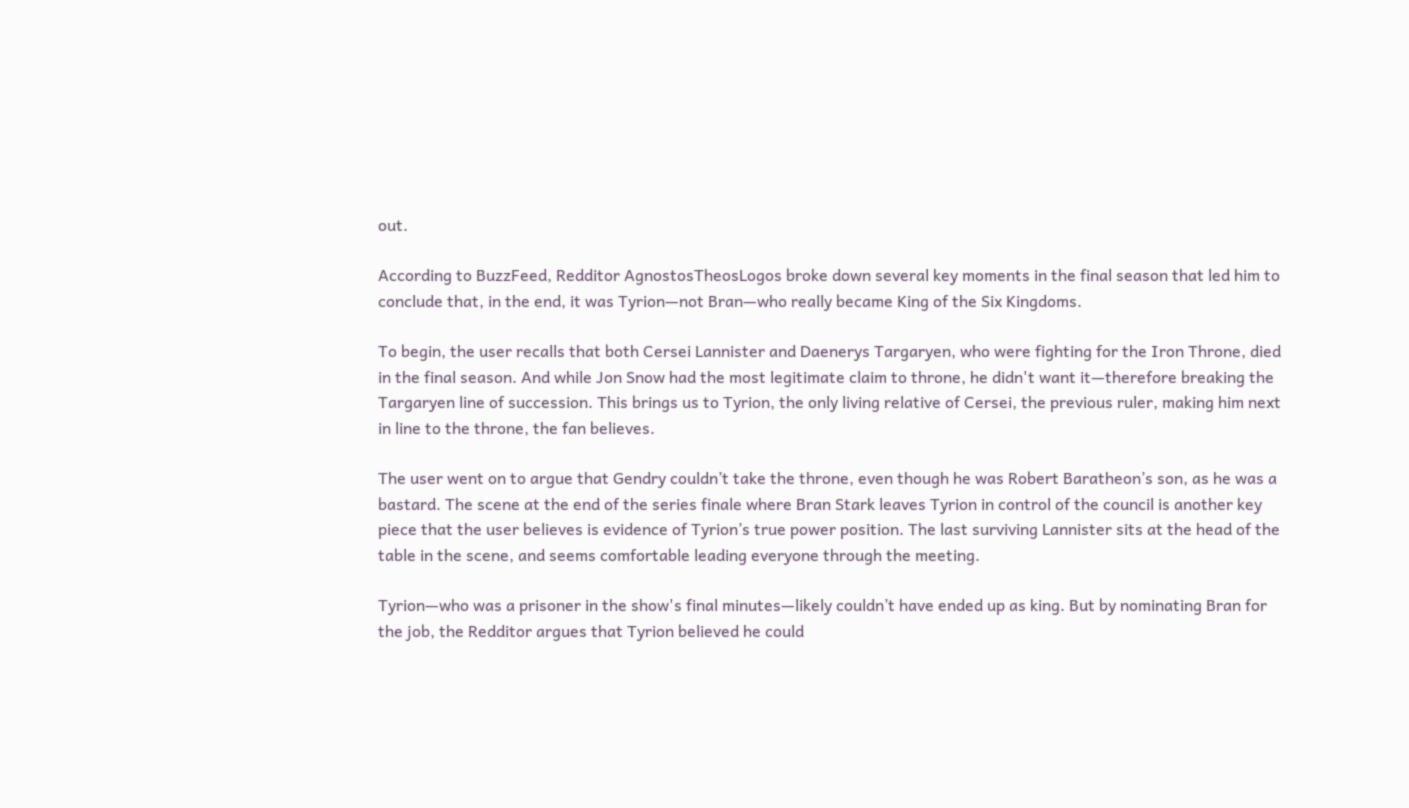out.

According to BuzzFeed, Redditor AgnostosTheosLogos broke down several key moments in the final season that led him to conclude that, in the end, it was Tyrion—not Bran—who really became King of the Six Kingdoms.

To begin, the user recalls that both Cersei Lannister and Daenerys Targaryen, who were fighting for the Iron Throne, died in the final season. And while Jon Snow had the most legitimate claim to throne, he didn't want it—therefore breaking the Targaryen line of succession. This brings us to Tyrion, the only living relative of Cersei, the previous ruler, making him next in line to the throne, the fan believes.

The user went on to argue that Gendry couldn’t take the throne, even though he was Robert Baratheon’s son, as he was a bastard. The scene at the end of the series finale where Bran Stark leaves Tyrion in control of the council is another key piece that the user believes is evidence of Tyrion’s true power position. The last surviving Lannister sits at the head of the table in the scene, and seems comfortable leading everyone through the meeting.

Tyrion—who was a prisoner in the show's final minutes—likely couldn’t have ended up as king. But by nominating Bran for the job, the Redditor argues that Tyrion believed he could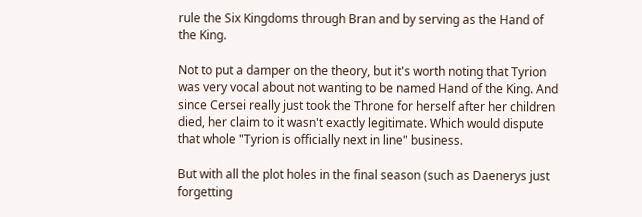rule the Six Kingdoms through Bran and by serving as the Hand of the King.

Not to put a damper on the theory, but it's worth noting that Tyrion was very vocal about not wanting to be named Hand of the King. And since Cersei really just took the Throne for herself after her children died, her claim to it wasn't exactly legitimate. Which would dispute that whole "Tyrion is officially next in line" business.

But with all the plot holes in the final season (such as Daenerys just forgetting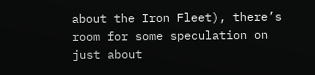about the Iron Fleet), there’s room for some speculation on just about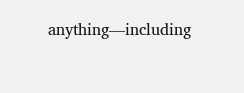anything—including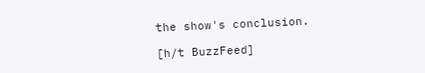the show's conclusion.

[h/t BuzzFeed]